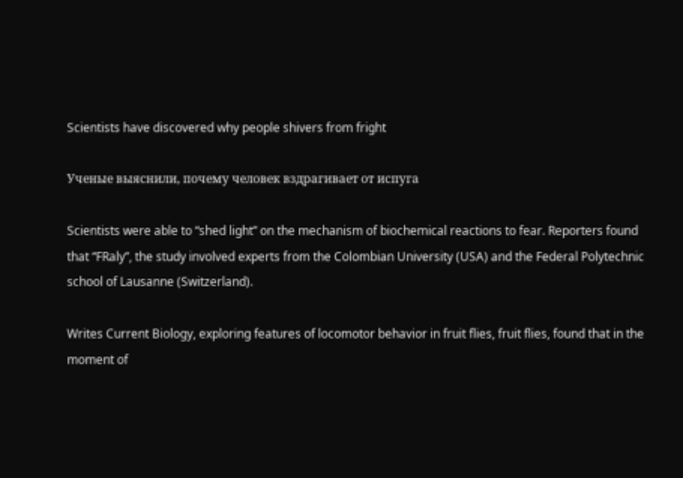Scientists have discovered why people shivers from fright

Ученые выяснили, почему человек вздрагивает от испуга

Scientists were able to “shed light” on the mechanism of biochemical reactions to fear. Reporters found that “FRaly”, the study involved experts from the Colombian University (USA) and the Federal Polytechnic school of Lausanne (Switzerland).

Writes Current Biology, exploring features of locomotor behavior in fruit flies, fruit flies, found that in the moment of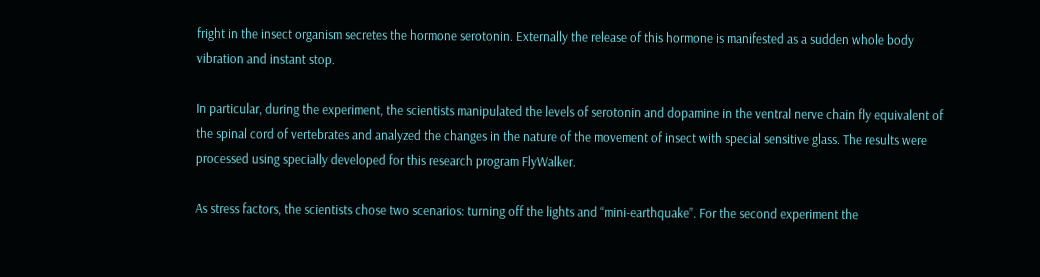fright in the insect organism secretes the hormone serotonin. Externally the release of this hormone is manifested as a sudden whole body vibration and instant stop.

In particular, during the experiment, the scientists manipulated the levels of serotonin and dopamine in the ventral nerve chain fly equivalent of the spinal cord of vertebrates and analyzed the changes in the nature of the movement of insect with special sensitive glass. The results were processed using specially developed for this research program FlyWalker.

As stress factors, the scientists chose two scenarios: turning off the lights and “mini-earthquake”. For the second experiment the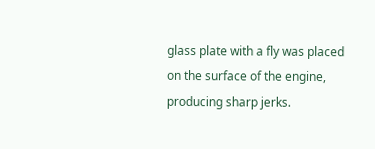glass plate with a fly was placed on the surface of the engine, producing sharp jerks.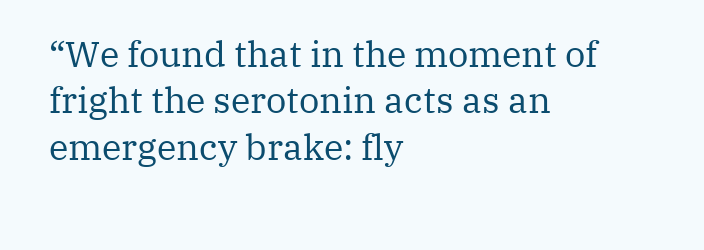“We found that in the moment of fright the serotonin acts as an emergency brake: fly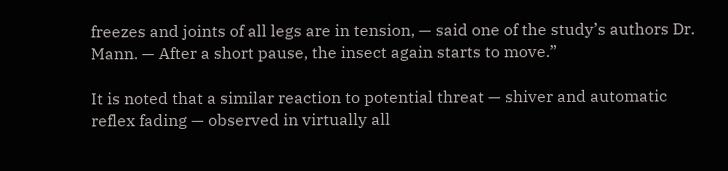freezes and joints of all legs are in tension, — said one of the study’s authors Dr. Mann. — After a short pause, the insect again starts to move.”

It is noted that a similar reaction to potential threat — shiver and automatic reflex fading — observed in virtually all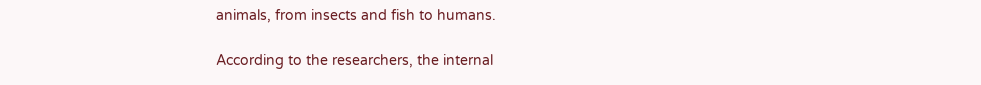animals, from insects and fish to humans.

According to the researchers, the internal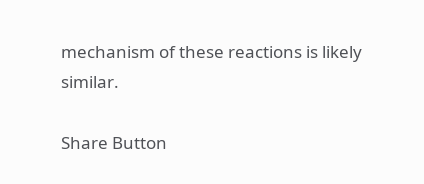mechanism of these reactions is likely similar.

Share Button